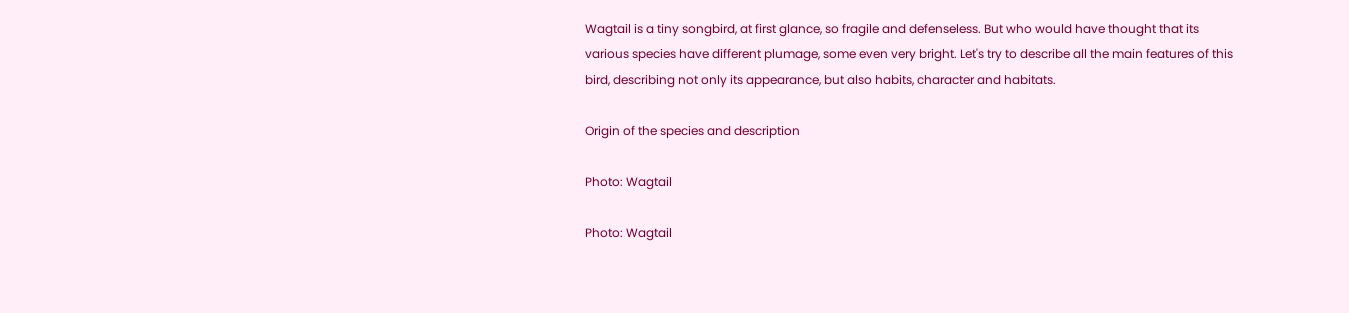Wagtail is a tiny songbird, at first glance, so fragile and defenseless. But who would have thought that its various species have different plumage, some even very bright. Let's try to describe all the main features of this bird, describing not only its appearance, but also habits, character and habitats.

Origin of the species and description

Photo: Wagtail

Photo: Wagtail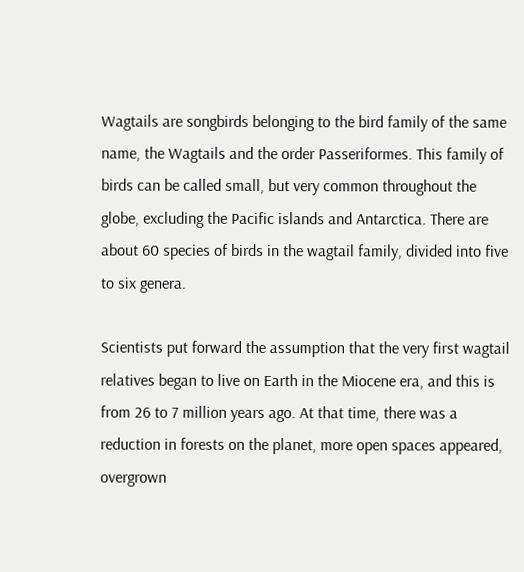Wagtails are songbirds belonging to the bird family of the same name, the Wagtails and the order Passeriformes. This family of birds can be called small, but very common throughout the globe, excluding the Pacific islands and Antarctica. There are about 60 species of birds in the wagtail family, divided into five to six genera.

Scientists put forward the assumption that the very first wagtail relatives began to live on Earth in the Miocene era, and this is from 26 to 7 million years ago. At that time, there was a reduction in forests on the planet, more open spaces appeared, overgrown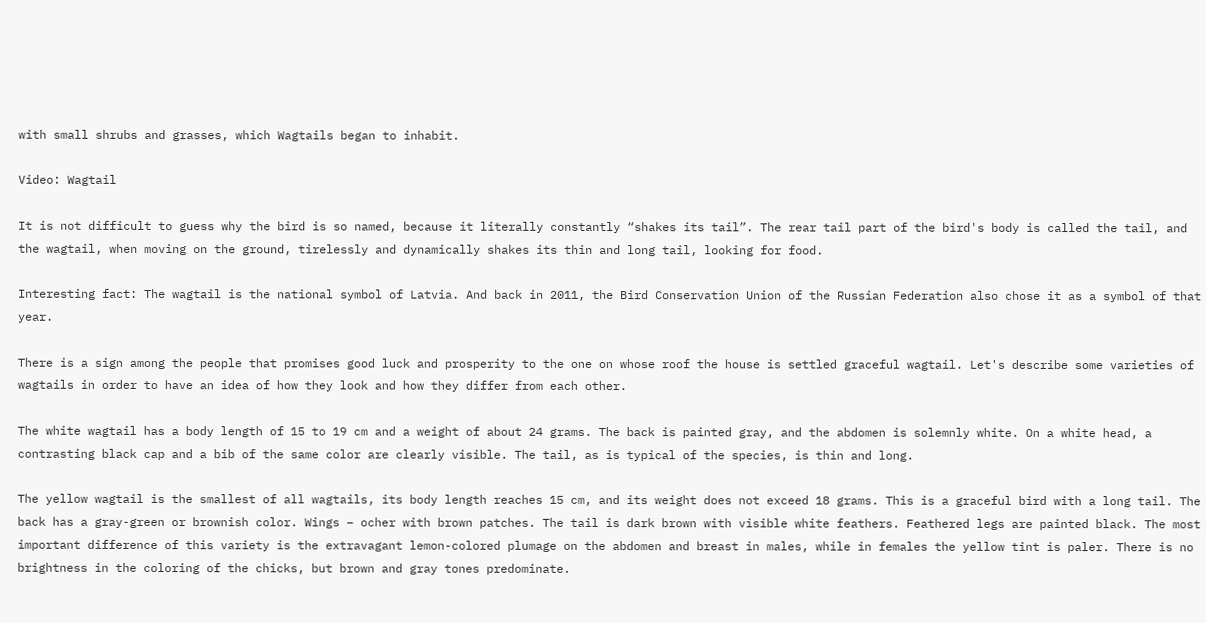with small shrubs and grasses, which Wagtails began to inhabit.

Video: Wagtail

It is not difficult to guess why the bird is so named, because it literally constantly “shakes its tail”. The rear tail part of the bird's body is called the tail, and the wagtail, when moving on the ground, tirelessly and dynamically shakes its thin and long tail, looking for food.

Interesting fact: The wagtail is the national symbol of Latvia. And back in 2011, the Bird Conservation Union of the Russian Federation also chose it as a symbol of that year.

There is a sign among the people that promises good luck and prosperity to the one on whose roof the house is settled graceful wagtail. Let's describe some varieties of wagtails in order to have an idea of how they look and how they differ from each other.

The white wagtail has a body length of 15 to 19 cm and a weight of about 24 grams. The back is painted gray, and the abdomen is solemnly white. On a white head, a contrasting black cap and a bib of the same color are clearly visible. The tail, as is typical of the species, is thin and long.

The yellow wagtail is the smallest of all wagtails, its body length reaches 15 cm, and its weight does not exceed 18 grams. This is a graceful bird with a long tail. The back has a gray-green or brownish color. Wings – ocher with brown patches. The tail is dark brown with visible white feathers. Feathered legs are painted black. The most important difference of this variety is the extravagant lemon-colored plumage on the abdomen and breast in males, while in females the yellow tint is paler. There is no brightness in the coloring of the chicks, but brown and gray tones predominate.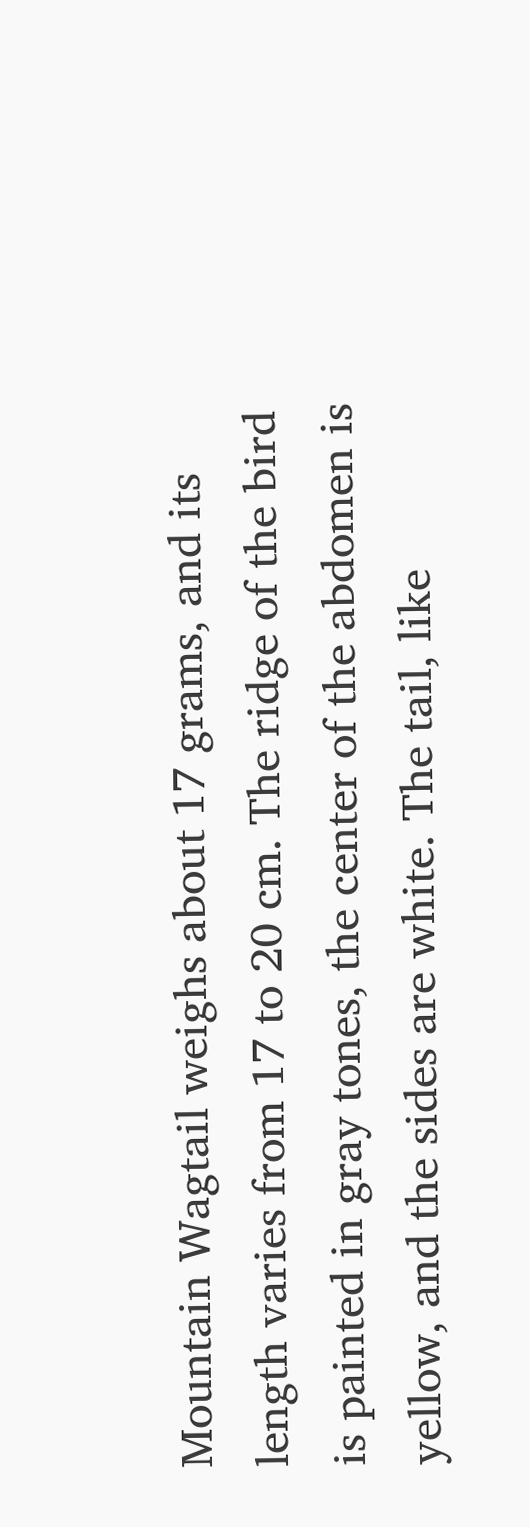Mountain Wagtail weighs about 17 grams, and its length varies from 17 to 20 cm. The ridge of the bird is painted in gray tones, the center of the abdomen is yellow, and the sides are white. The tail, like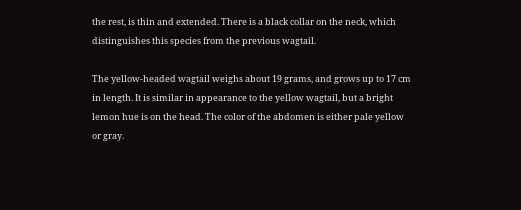the rest, is thin and extended. There is a black collar on the neck, which distinguishes this species from the previous wagtail.

The yellow-headed wagtail weighs about 19 grams, and grows up to 17 cm in length. It is similar in appearance to the yellow wagtail, but a bright lemon hue is on the head. The color of the abdomen is either pale yellow or gray.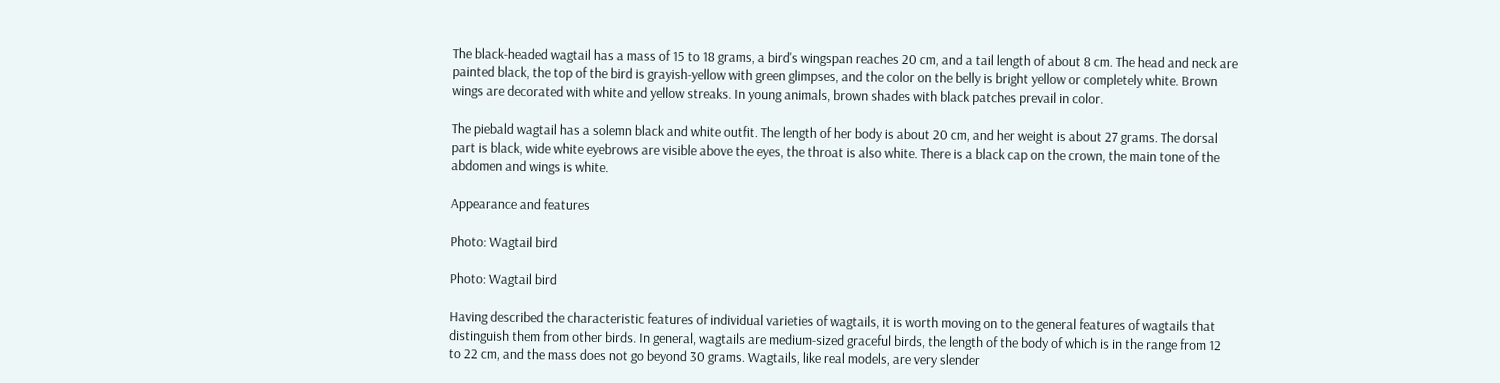The black-headed wagtail has a mass of 15 to 18 grams, a bird's wingspan reaches 20 cm, and a tail length of about 8 cm. The head and neck are painted black, the top of the bird is grayish-yellow with green glimpses, and the color on the belly is bright yellow or completely white. Brown wings are decorated with white and yellow streaks. In young animals, brown shades with black patches prevail in color.

The piebald wagtail has a solemn black and white outfit. The length of her body is about 20 cm, and her weight is about 27 grams. The dorsal part is black, wide white eyebrows are visible above the eyes, the throat is also white. There is a black cap on the crown, the main tone of the abdomen and wings is white.

Appearance and features

Photo: Wagtail bird

Photo: Wagtail bird

Having described the characteristic features of individual varieties of wagtails, it is worth moving on to the general features of wagtails that distinguish them from other birds. In general, wagtails are medium-sized graceful birds, the length of the body of which is in the range from 12 to 22 cm, and the mass does not go beyond 30 grams. Wagtails, like real models, are very slender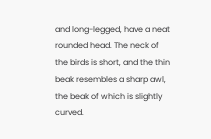and long-legged, have a neat rounded head. The neck of the birds is short, and the thin beak resembles a sharp awl, the beak of which is slightly curved.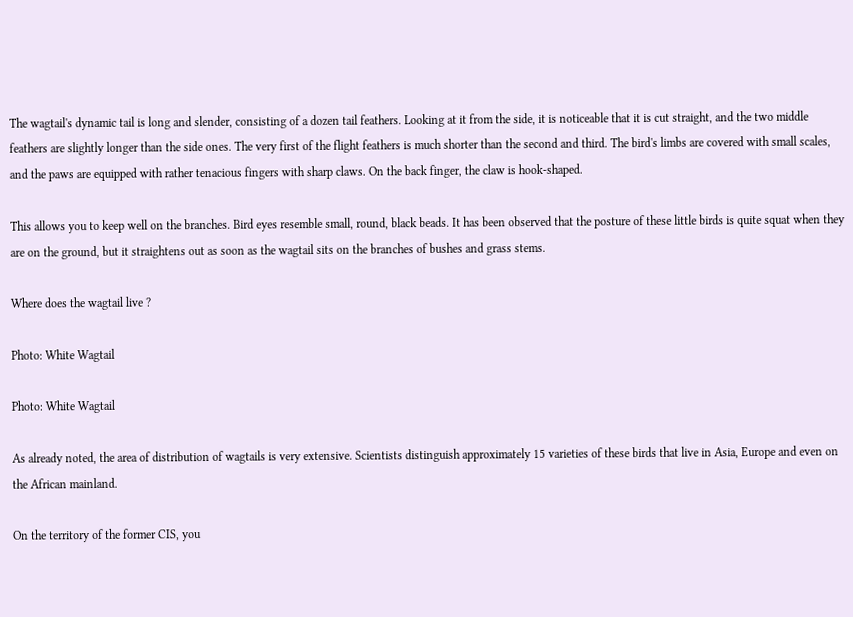The wagtail's dynamic tail is long and slender, consisting of a dozen tail feathers. Looking at it from the side, it is noticeable that it is cut straight, and the two middle feathers are slightly longer than the side ones. The very first of the flight feathers is much shorter than the second and third. The bird's limbs are covered with small scales, and the paws are equipped with rather tenacious fingers with sharp claws. On the back finger, the claw is hook-shaped.

This allows you to keep well on the branches. Bird eyes resemble small, round, black beads. It has been observed that the posture of these little birds is quite squat when they are on the ground, but it straightens out as soon as the wagtail sits on the branches of bushes and grass stems.

Where does the wagtail live ?

Photo: White Wagtail

Photo: White Wagtail

As already noted, the area of distribution of wagtails is very extensive. Scientists distinguish approximately 15 varieties of these birds that live in Asia, Europe and even on the African mainland.

On the territory of the former CIS, you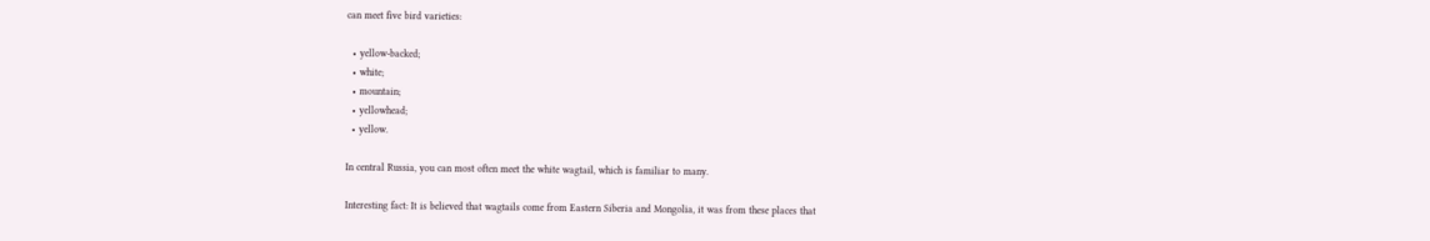can meet five bird varieties:

  • yellow-backed;
  • white;
  • mountain;
  • yellowhead;
  • yellow.

In central Russia, you can most often meet the white wagtail, which is familiar to many.

Interesting fact: It is believed that wagtails come from Eastern Siberia and Mongolia, it was from these places that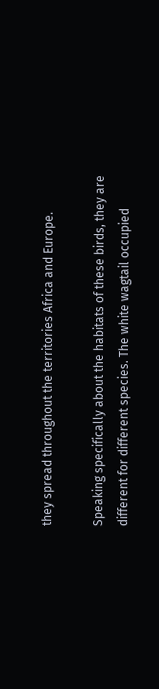they spread throughout the territories Africa and Europe.

Speaking specifically about the habitats of these birds, they are different for different species. The white wagtail occupied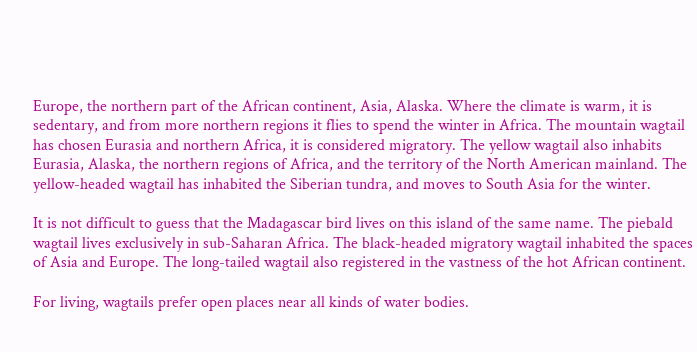Europe, the northern part of the African continent, Asia, Alaska. Where the climate is warm, it is sedentary, and from more northern regions it flies to spend the winter in Africa. The mountain wagtail has chosen Eurasia and northern Africa, it is considered migratory. The yellow wagtail also inhabits Eurasia, Alaska, the northern regions of Africa, and the territory of the North American mainland. The yellow-headed wagtail has inhabited the Siberian tundra, and moves to South Asia for the winter.

It is not difficult to guess that the Madagascar bird lives on this island of the same name. The piebald wagtail lives exclusively in sub-Saharan Africa. The black-headed migratory wagtail inhabited the spaces of Asia and Europe. The long-tailed wagtail also registered in the vastness of the hot African continent.

For living, wagtails prefer open places near all kinds of water bodies.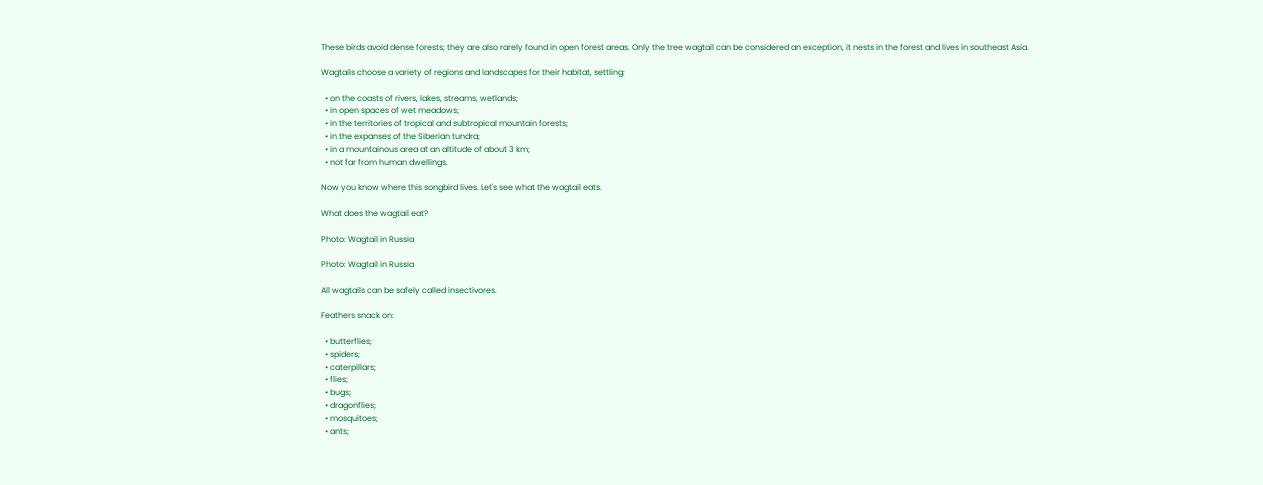These birds avoid dense forests; they are also rarely found in open forest areas. Only the tree wagtail can be considered an exception, it nests in the forest and lives in southeast Asia.

Wagtails choose a variety of regions and landscapes for their habitat, settling:

  • on the coasts of rivers, lakes, streams, wetlands;
  • in open spaces of wet meadows;
  • in the territories of tropical and subtropical mountain forests;
  • in the expanses of the Siberian tundra;
  • in a mountainous area at an altitude of about 3 km;
  • not far from human dwellings.

Now you know where this songbird lives. Let's see what the wagtail eats.

What does the wagtail eat?

Photo: Wagtail in Russia

Photo: Wagtail in Russia

All wagtails can be safely called insectivores.

Feathers snack on:

  • butterflies;
  • spiders;
  • caterpillars;
  • flies;
  • bugs;
  • dragonflies;
  • mosquitoes;
  • ants;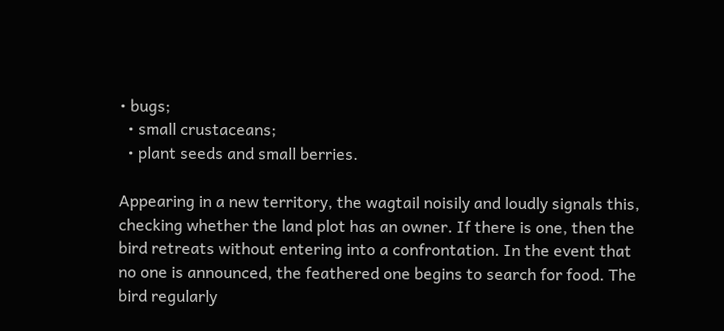• bugs;
  • small crustaceans;
  • plant seeds and small berries.

Appearing in a new territory, the wagtail noisily and loudly signals this, checking whether the land plot has an owner. If there is one, then the bird retreats without entering into a confrontation. In the event that no one is announced, the feathered one begins to search for food. The bird regularly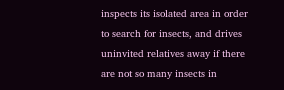inspects its isolated area in order to search for insects, and drives uninvited relatives away if there are not so many insects in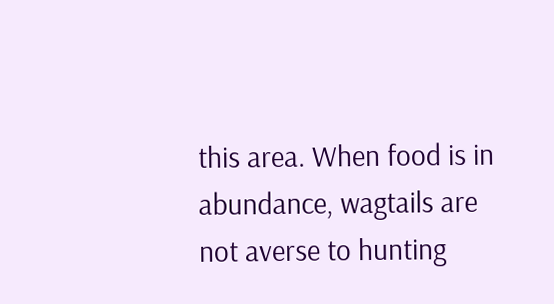this area. When food is in abundance, wagtails are not averse to hunting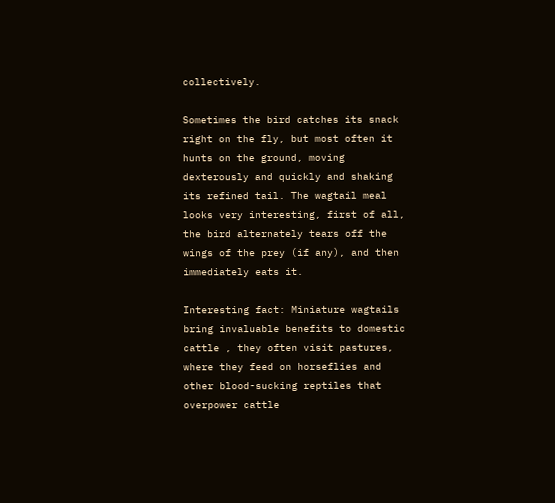collectively.

Sometimes the bird catches its snack right on the fly, but most often it hunts on the ground, moving dexterously and quickly and shaking its refined tail. The wagtail meal looks very interesting, first of all, the bird alternately tears off the wings of the prey (if any), and then immediately eats it.

Interesting fact: Miniature wagtails bring invaluable benefits to domestic cattle , they often visit pastures, where they feed on horseflies and other blood-sucking reptiles that overpower cattle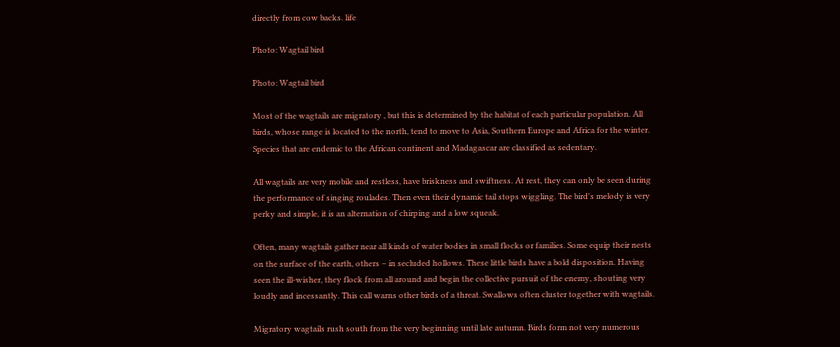directly from cow backs. life

Photo: Wagtail bird

Photo: Wagtail bird

Most of the wagtails are migratory , but this is determined by the habitat of each particular population. All birds, whose range is located to the north, tend to move to Asia, Southern Europe and Africa for the winter. Species that are endemic to the African continent and Madagascar are classified as sedentary.

All wagtails are very mobile and restless, have briskness and swiftness. At rest, they can only be seen during the performance of singing roulades. Then even their dynamic tail stops wiggling. The bird's melody is very perky and simple, it is an alternation of chirping and a low squeak.

Often, many wagtails gather near all kinds of water bodies in small flocks or families. Some equip their nests on the surface of the earth, others – in secluded hollows. These little birds have a bold disposition. Having seen the ill-wisher, they flock from all around and begin the collective pursuit of the enemy, shouting very loudly and incessantly. This call warns other birds of a threat. Swallows often cluster together with wagtails.

Migratory wagtails rush south from the very beginning until late autumn. Birds form not very numerous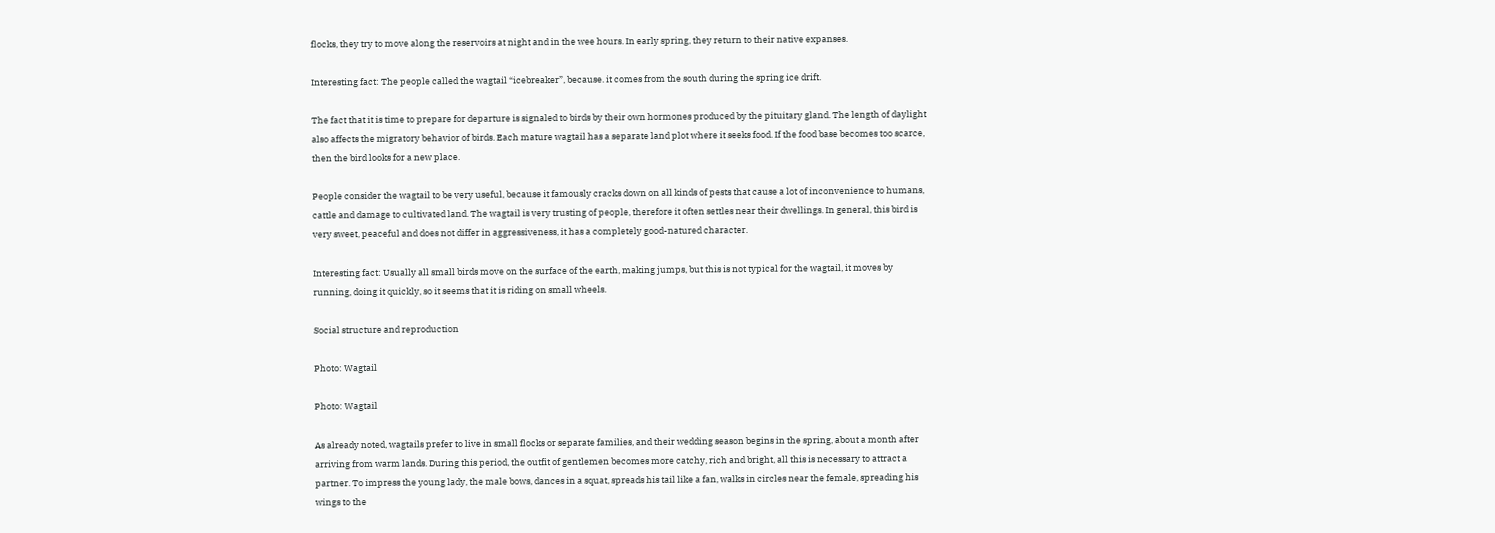flocks, they try to move along the reservoirs at night and in the wee hours. In early spring, they return to their native expanses.

Interesting fact: The people called the wagtail “icebreaker”, because. it comes from the south during the spring ice drift.

The fact that it is time to prepare for departure is signaled to birds by their own hormones produced by the pituitary gland. The length of daylight also affects the migratory behavior of birds. Each mature wagtail has a separate land plot where it seeks food. If the food base becomes too scarce, then the bird looks for a new place.

People consider the wagtail to be very useful, because it famously cracks down on all kinds of pests that cause a lot of inconvenience to humans, cattle and damage to cultivated land. The wagtail is very trusting of people, therefore it often settles near their dwellings. In general, this bird is very sweet, peaceful and does not differ in aggressiveness, it has a completely good-natured character.

Interesting fact: Usually all small birds move on the surface of the earth, making jumps, but this is not typical for the wagtail, it moves by running, doing it quickly, so it seems that it is riding on small wheels.

Social structure and reproduction

Photo: Wagtail

Photo: Wagtail

As already noted, wagtails prefer to live in small flocks or separate families, and their wedding season begins in the spring, about a month after arriving from warm lands. During this period, the outfit of gentlemen becomes more catchy, rich and bright, all this is necessary to attract a partner. To impress the young lady, the male bows, dances in a squat, spreads his tail like a fan, walks in circles near the female, spreading his wings to the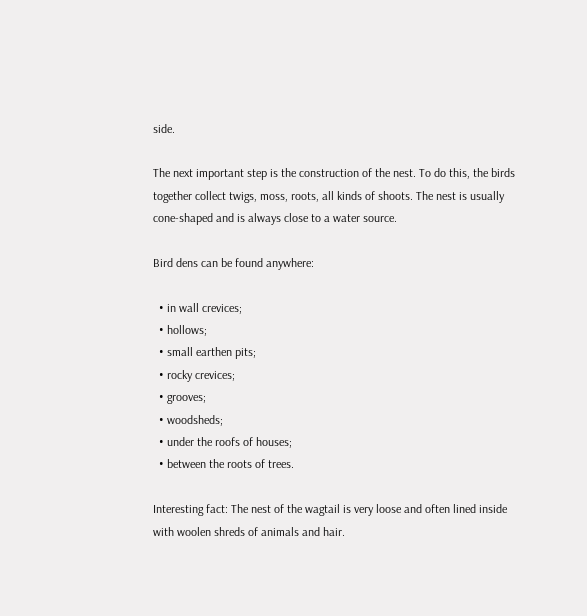side.

The next important step is the construction of the nest. To do this, the birds together collect twigs, moss, roots, all kinds of shoots. The nest is usually cone-shaped and is always close to a water source.

Bird dens can be found anywhere:

  • in wall crevices;
  • hollows;
  • small earthen pits;
  • rocky crevices;
  • grooves;
  • woodsheds;
  • under the roofs of houses;
  • between the roots of trees.

Interesting fact: The nest of the wagtail is very loose and often lined inside with woolen shreds of animals and hair.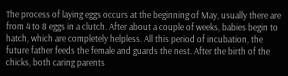The process of laying eggs occurs at the beginning of May, usually there are from 4 to 8 eggs in a clutch. After about a couple of weeks, babies begin to hatch, which are completely helpless. All this period of incubation, the future father feeds the female and guards the nest. After the birth of the chicks, both caring parents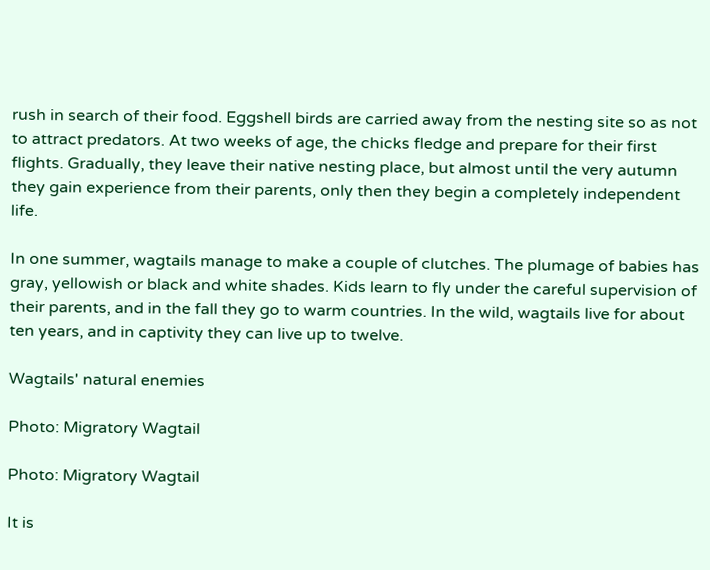rush in search of their food. Eggshell birds are carried away from the nesting site so as not to attract predators. At two weeks of age, the chicks fledge and prepare for their first flights. Gradually, they leave their native nesting place, but almost until the very autumn they gain experience from their parents, only then they begin a completely independent life.

In one summer, wagtails manage to make a couple of clutches. The plumage of babies has gray, yellowish or black and white shades. Kids learn to fly under the careful supervision of their parents, and in the fall they go to warm countries. In the wild, wagtails live for about ten years, and in captivity they can live up to twelve.

Wagtails' natural enemies

Photo: Migratory Wagtail

Photo: Migratory Wagtail

It is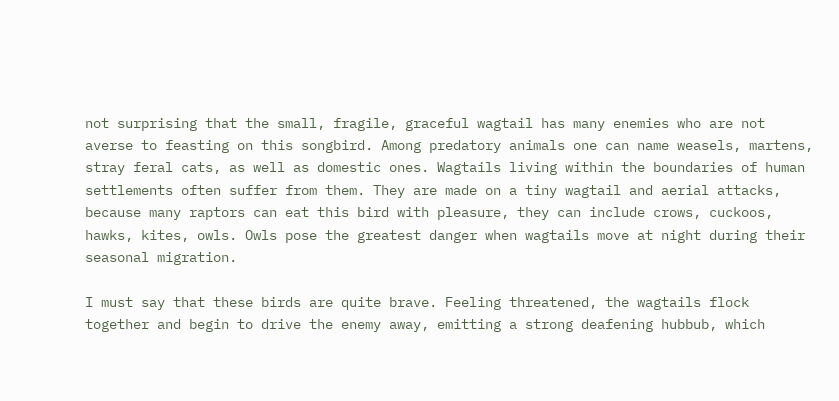not surprising that the small, fragile, graceful wagtail has many enemies who are not averse to feasting on this songbird. Among predatory animals one can name weasels, martens, stray feral cats, as well as domestic ones. Wagtails living within the boundaries of human settlements often suffer from them. They are made on a tiny wagtail and aerial attacks, because many raptors can eat this bird with pleasure, they can include crows, cuckoos, hawks, kites, owls. Owls pose the greatest danger when wagtails move at night during their seasonal migration.

I must say that these birds are quite brave. Feeling threatened, the wagtails flock together and begin to drive the enemy away, emitting a strong deafening hubbub, which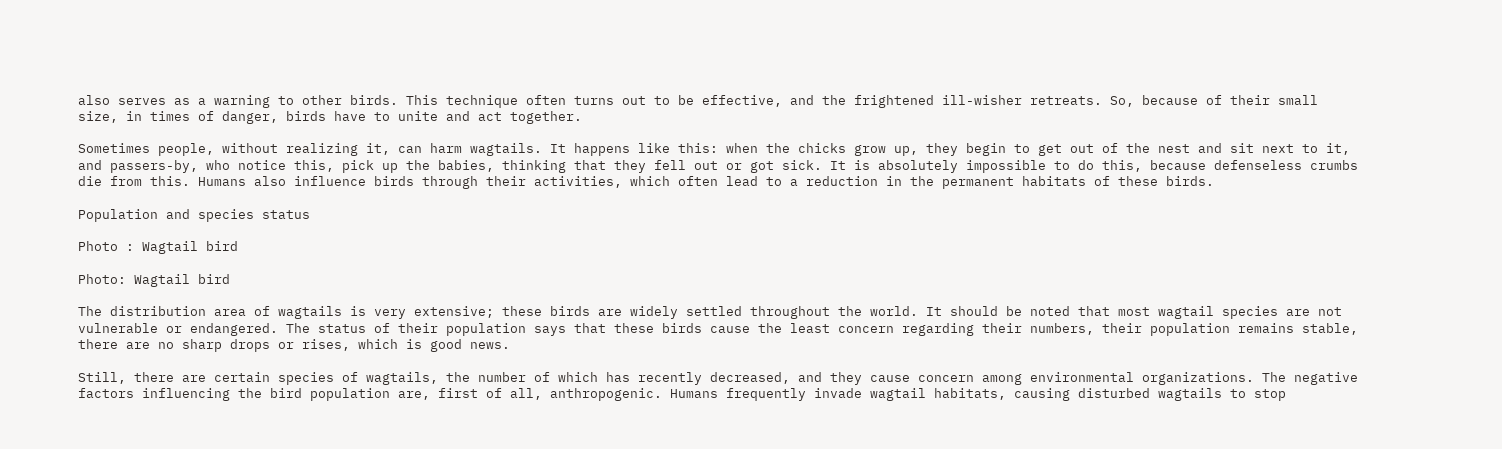also serves as a warning to other birds. This technique often turns out to be effective, and the frightened ill-wisher retreats. So, because of their small size, in times of danger, birds have to unite and act together.

Sometimes people, without realizing it, can harm wagtails. It happens like this: when the chicks grow up, they begin to get out of the nest and sit next to it, and passers-by, who notice this, pick up the babies, thinking that they fell out or got sick. It is absolutely impossible to do this, because defenseless crumbs die from this. Humans also influence birds through their activities, which often lead to a reduction in the permanent habitats of these birds.

Population and species status

Photo : Wagtail bird

Photo: Wagtail bird

The distribution area of wagtails is very extensive; these birds are widely settled throughout the world. It should be noted that most wagtail species are not vulnerable or endangered. The status of their population says that these birds cause the least concern regarding their numbers, their population remains stable, there are no sharp drops or rises, which is good news.

Still, there are certain species of wagtails, the number of which has recently decreased, and they cause concern among environmental organizations. The negative factors influencing the bird population are, first of all, anthropogenic. Humans frequently invade wagtail habitats, causing disturbed wagtails to stop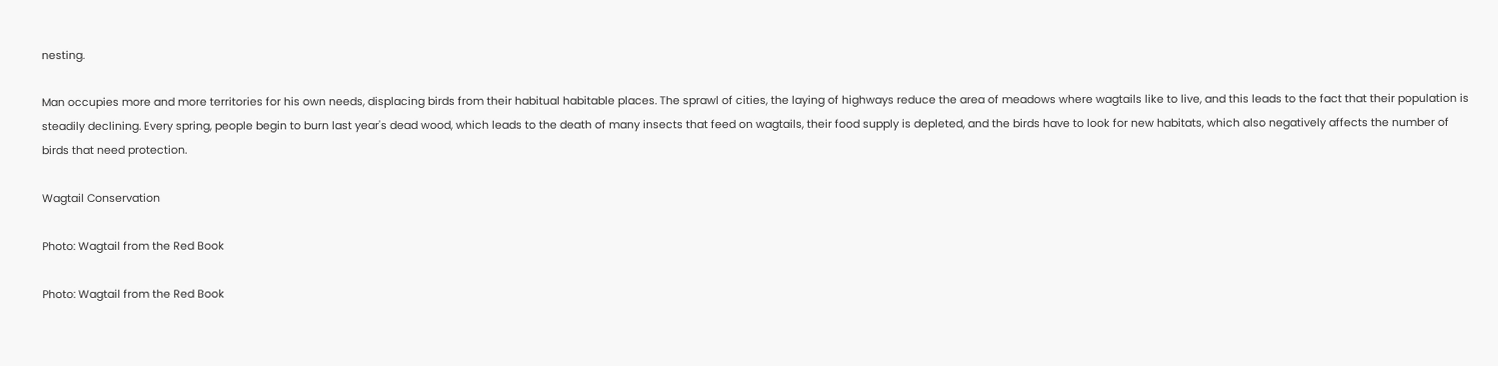nesting.

Man occupies more and more territories for his own needs, displacing birds from their habitual habitable places. The sprawl of cities, the laying of highways reduce the area of meadows where wagtails like to live, and this leads to the fact that their population is steadily declining. Every spring, people begin to burn last year's dead wood, which leads to the death of many insects that feed on wagtails, their food supply is depleted, and the birds have to look for new habitats, which also negatively affects the number of birds that need protection.

Wagtail Conservation

Photo: Wagtail from the Red Book

Photo: Wagtail from the Red Book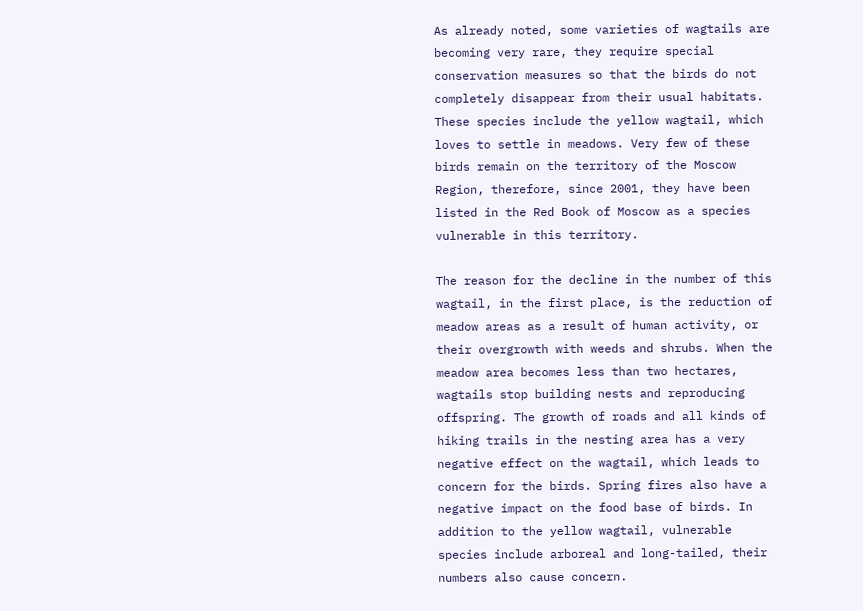As already noted, some varieties of wagtails are becoming very rare, they require special conservation measures so that the birds do not completely disappear from their usual habitats. These species include the yellow wagtail, which loves to settle in meadows. Very few of these birds remain on the territory of the Moscow Region, therefore, since 2001, they have been listed in the Red Book of Moscow as a species vulnerable in this territory.

The reason for the decline in the number of this wagtail, in the first place, is the reduction of meadow areas as a result of human activity, or their overgrowth with weeds and shrubs. When the meadow area becomes less than two hectares, wagtails stop building nests and reproducing offspring. The growth of roads and all kinds of hiking trails in the nesting area has a very negative effect on the wagtail, which leads to concern for the birds. Spring fires also have a negative impact on the food base of birds. In addition to the yellow wagtail, vulnerable species include arboreal and long-tailed, their numbers also cause concern.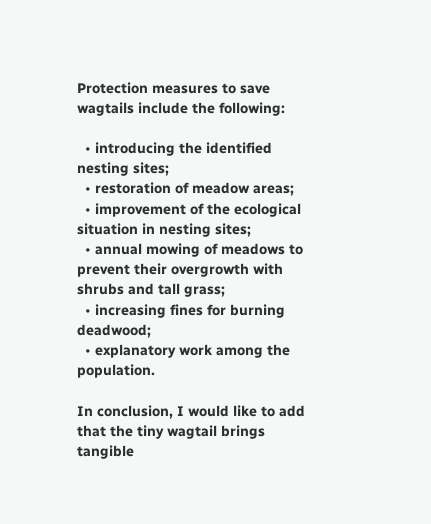Protection measures to save wagtails include the following:

  • introducing the identified nesting sites;
  • restoration of meadow areas;
  • improvement of the ecological situation in nesting sites;
  • annual mowing of meadows to prevent their overgrowth with shrubs and tall grass;
  • increasing fines for burning deadwood;
  • explanatory work among the population.

In conclusion, I would like to add that the tiny wagtail brings tangible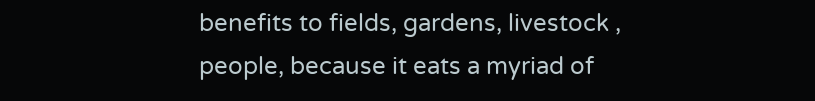benefits to fields, gardens, livestock , people, because it eats a myriad of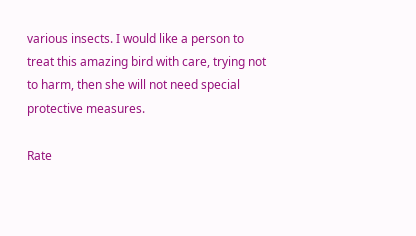various insects. I would like a person to treat this amazing bird with care, trying not to harm, then she will not need special protective measures.

Rate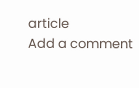article
Add a comment